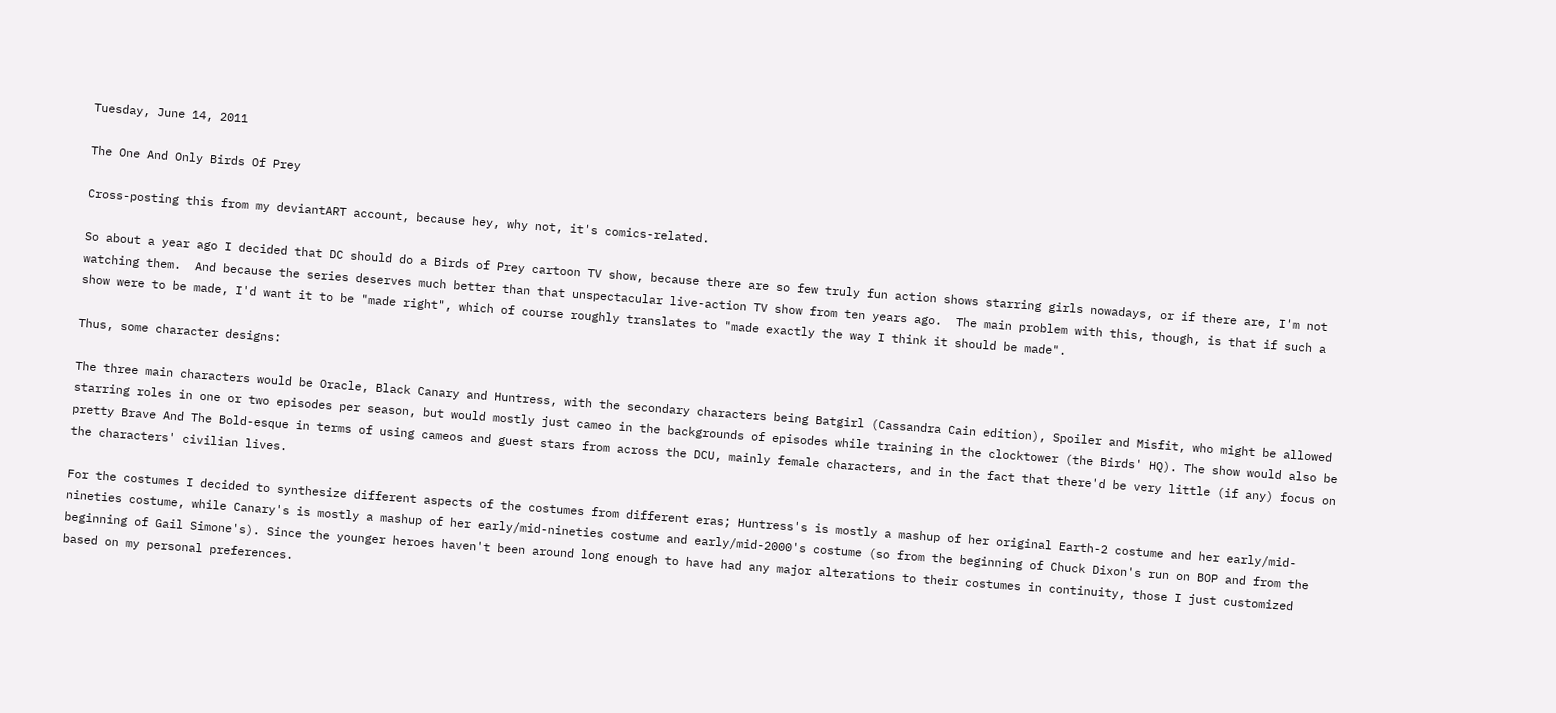Tuesday, June 14, 2011

The One And Only Birds Of Prey

Cross-posting this from my deviantART account, because hey, why not, it's comics-related.

So about a year ago I decided that DC should do a Birds of Prey cartoon TV show, because there are so few truly fun action shows starring girls nowadays, or if there are, I'm not watching them.  And because the series deserves much better than that unspectacular live-action TV show from ten years ago.  The main problem with this, though, is that if such a show were to be made, I'd want it to be "made right", which of course roughly translates to "made exactly the way I think it should be made".

Thus, some character designs:

The three main characters would be Oracle, Black Canary and Huntress, with the secondary characters being Batgirl (Cassandra Cain edition), Spoiler and Misfit, who might be allowed starring roles in one or two episodes per season, but would mostly just cameo in the backgrounds of episodes while training in the clocktower (the Birds' HQ). The show would also be pretty Brave And The Bold-esque in terms of using cameos and guest stars from across the DCU, mainly female characters, and in the fact that there'd be very little (if any) focus on the characters' civilian lives.

For the costumes I decided to synthesize different aspects of the costumes from different eras; Huntress's is mostly a mashup of her original Earth-2 costume and her early/mid-nineties costume, while Canary's is mostly a mashup of her early/mid-nineties costume and early/mid-2000's costume (so from the beginning of Chuck Dixon's run on BOP and from the beginning of Gail Simone's). Since the younger heroes haven't been around long enough to have had any major alterations to their costumes in continuity, those I just customized based on my personal preferences.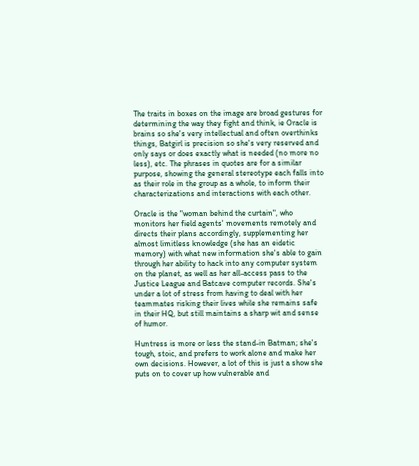The traits in boxes on the image are broad gestures for determining the way they fight and think, ie Oracle is brains so she's very intellectual and often overthinks things, Batgirl is precision so she's very reserved and only says or does exactly what is needed (no more no less), etc. The phrases in quotes are for a similar purpose, showing the general stereotype each falls into as their role in the group as a whole, to inform their characterizations and interactions with each other.

Oracle is the "woman behind the curtain", who monitors her field agents' movements remotely and directs their plans accordingly, supplementing her almost limitless knowledge (she has an eidetic memory) with what new information she's able to gain through her ability to hack into any computer system on the planet, as well as her all-access pass to the Justice League and Batcave computer records. She's under a lot of stress from having to deal with her teammates risking their lives while she remains safe in their HQ, but still maintains a sharp wit and sense of humor.

Huntress is more or less the stand-in Batman; she's tough, stoic, and prefers to work alone and make her own decisions. However, a lot of this is just a show she puts on to cover up how vulnerable and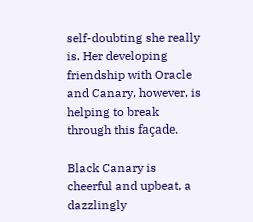self-doubting she really is. Her developing friendship with Oracle and Canary, however, is helping to break through this façade.

Black Canary is cheerful and upbeat, a dazzlingly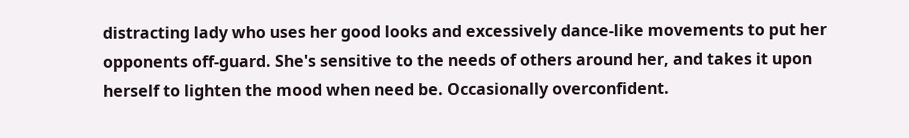distracting lady who uses her good looks and excessively dance-like movements to put her opponents off-guard. She's sensitive to the needs of others around her, and takes it upon herself to lighten the mood when need be. Occasionally overconfident.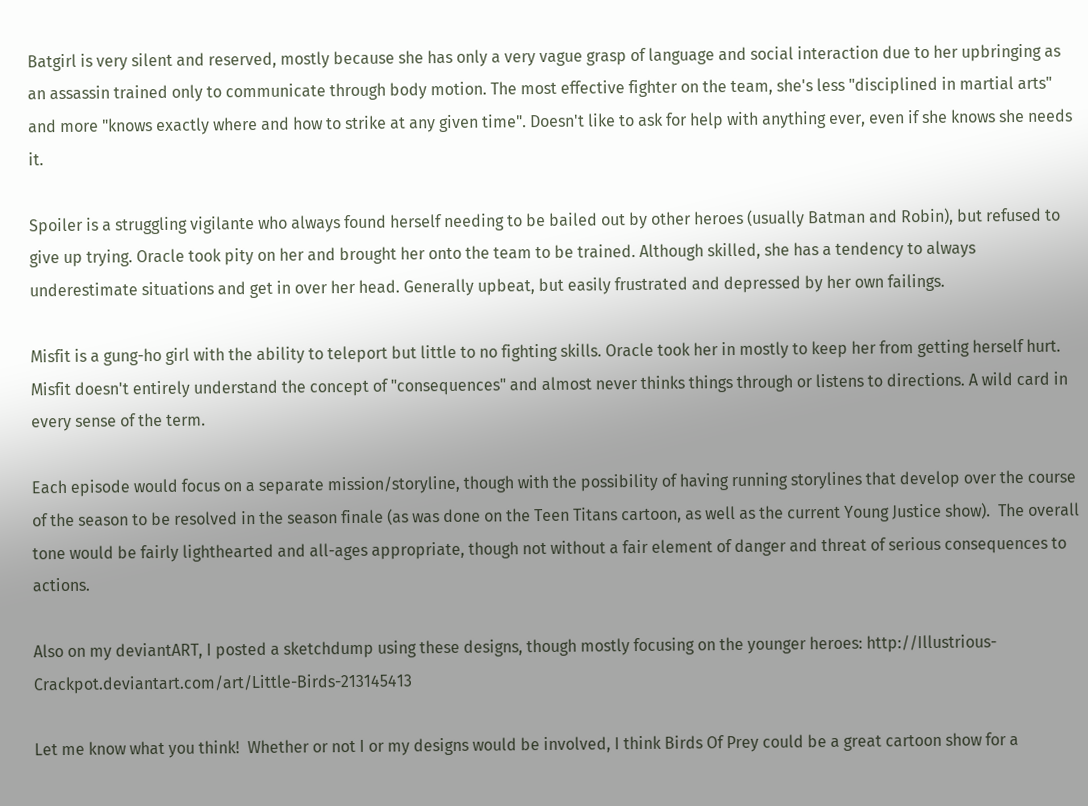Batgirl is very silent and reserved, mostly because she has only a very vague grasp of language and social interaction due to her upbringing as an assassin trained only to communicate through body motion. The most effective fighter on the team, she's less "disciplined in martial arts" and more "knows exactly where and how to strike at any given time". Doesn't like to ask for help with anything ever, even if she knows she needs it.

Spoiler is a struggling vigilante who always found herself needing to be bailed out by other heroes (usually Batman and Robin), but refused to give up trying. Oracle took pity on her and brought her onto the team to be trained. Although skilled, she has a tendency to always underestimate situations and get in over her head. Generally upbeat, but easily frustrated and depressed by her own failings.

Misfit is a gung-ho girl with the ability to teleport but little to no fighting skills. Oracle took her in mostly to keep her from getting herself hurt. Misfit doesn't entirely understand the concept of "consequences" and almost never thinks things through or listens to directions. A wild card in every sense of the term.

Each episode would focus on a separate mission/storyline, though with the possibility of having running storylines that develop over the course of the season to be resolved in the season finale (as was done on the Teen Titans cartoon, as well as the current Young Justice show).  The overall tone would be fairly lighthearted and all-ages appropriate, though not without a fair element of danger and threat of serious consequences to actions.

Also on my deviantART, I posted a sketchdump using these designs, though mostly focusing on the younger heroes: http://Illustrious-Crackpot.deviantart.com/art/Little-Birds-213145413

Let me know what you think!  Whether or not I or my designs would be involved, I think Birds Of Prey could be a great cartoon show for a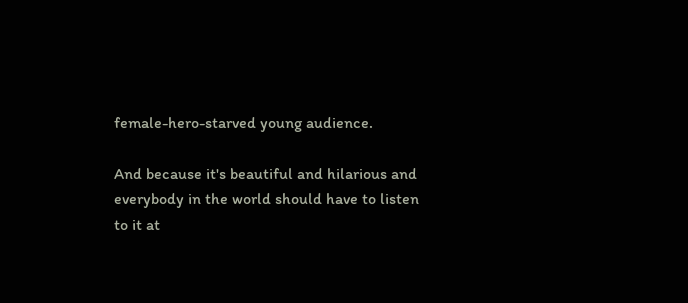female-hero-starved young audience.

And because it's beautiful and hilarious and everybody in the world should have to listen to it at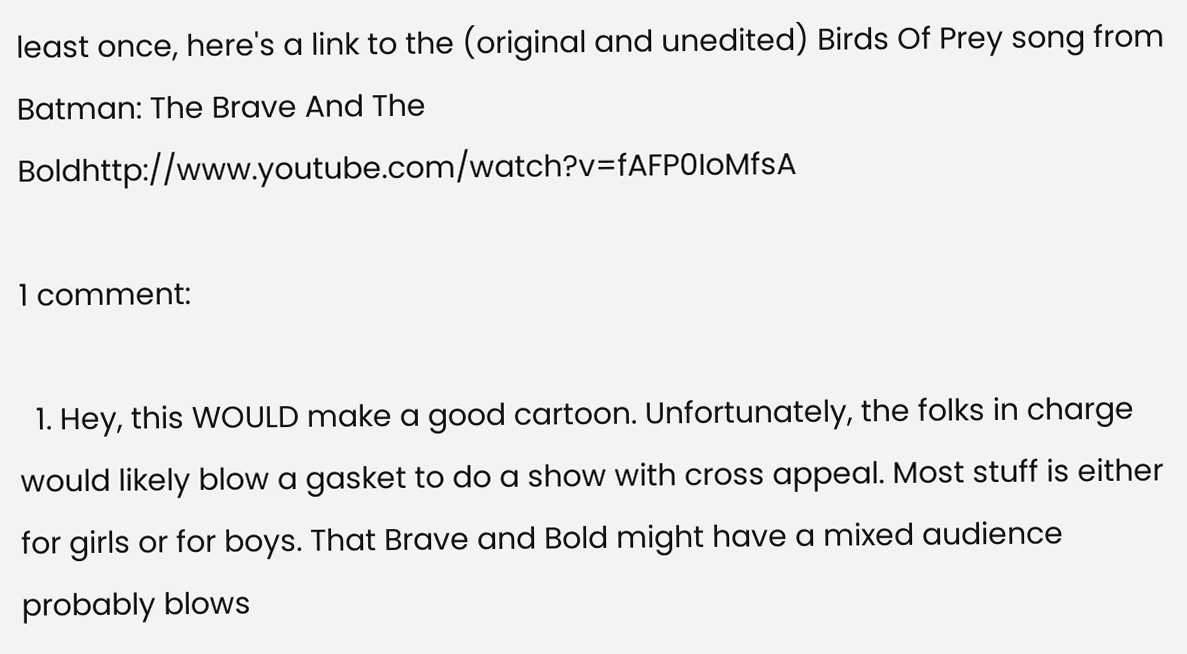least once, here's a link to the (original and unedited) Birds Of Prey song from Batman: The Brave And The Boldhttp://www.youtube.com/watch?v=fAFP0IoMfsA

1 comment:

  1. Hey, this WOULD make a good cartoon. Unfortunately, the folks in charge would likely blow a gasket to do a show with cross appeal. Most stuff is either for girls or for boys. That Brave and Bold might have a mixed audience probably blows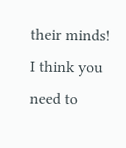their minds! I think you need to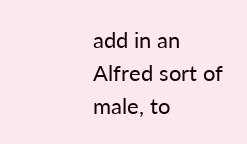add in an Alfred sort of male, to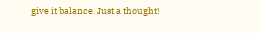give it balance. Just a thought!